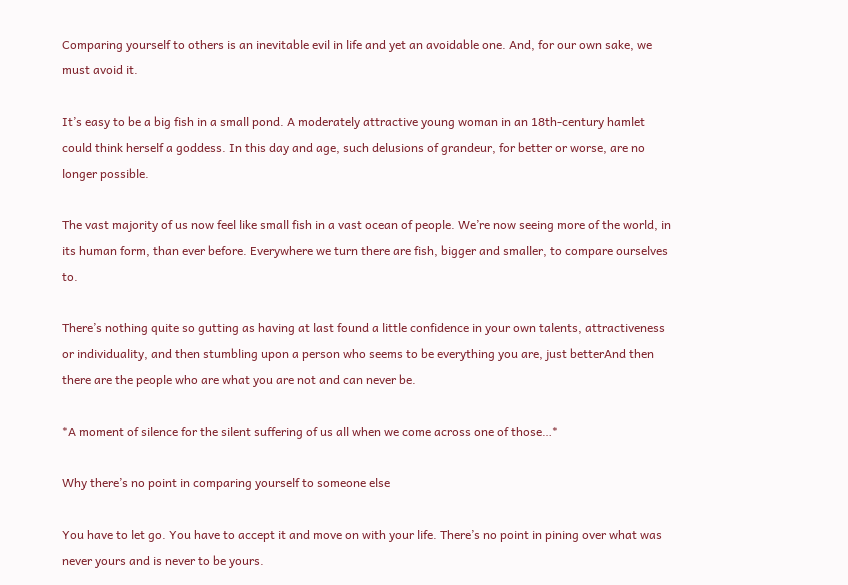Comparing yourself to others is an inevitable evil in life and yet an avoidable one. And, for our own sake, we must avoid it.

It’s easy to be a big fish in a small pond. A moderately attractive young woman in an 18th-century hamlet could think herself a goddess. In this day and age, such delusions of grandeur, for better or worse, are no longer possible.

The vast majority of us now feel like small fish in a vast ocean of people. We’re now seeing more of the world, in its human form, than ever before. Everywhere we turn there are fish, bigger and smaller, to compare ourselves to.

There’s nothing quite so gutting as having at last found a little confidence in your own talents, attractiveness or individuality, and then stumbling upon a person who seems to be everything you are, just betterAnd then there are the people who are what you are not and can never be.

*A moment of silence for the silent suffering of us all when we come across one of those…*

Why there’s no point in comparing yourself to someone else

You have to let go. You have to accept it and move on with your life. There’s no point in pining over what was never yours and is never to be yours.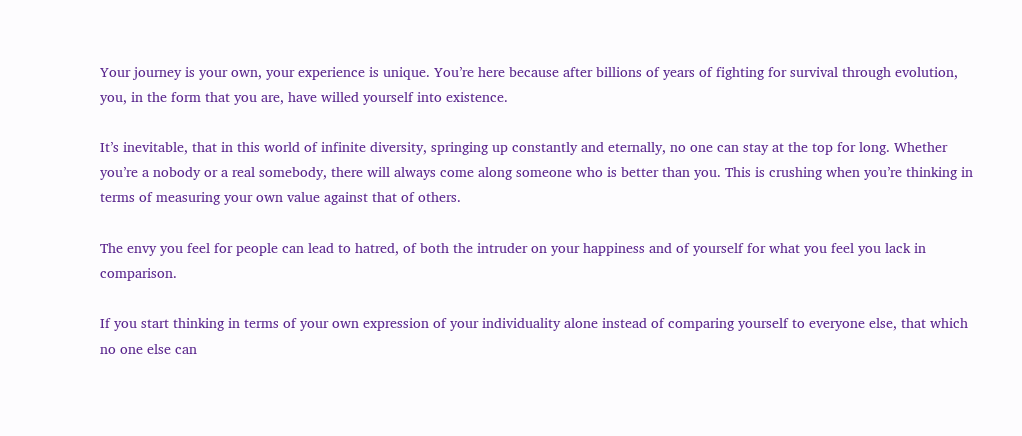Your journey is your own, your experience is unique. You’re here because after billions of years of fighting for survival through evolution, you, in the form that you are, have willed yourself into existence.

It’s inevitable, that in this world of infinite diversity, springing up constantly and eternally, no one can stay at the top for long. Whether you’re a nobody or a real somebody, there will always come along someone who is better than you. This is crushing when you’re thinking in terms of measuring your own value against that of others.

The envy you feel for people can lead to hatred, of both the intruder on your happiness and of yourself for what you feel you lack in comparison.

If you start thinking in terms of your own expression of your individuality alone instead of comparing yourself to everyone else, that which no one else can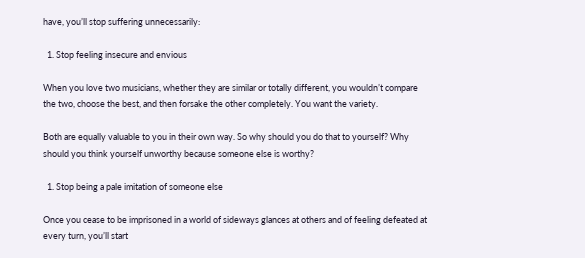have, you’ll stop suffering unnecessarily:

  1. Stop feeling insecure and envious

When you love two musicians, whether they are similar or totally different, you wouldn’t compare the two, choose the best, and then forsake the other completely. You want the variety.

Both are equally valuable to you in their own way. So why should you do that to yourself? Why should you think yourself unworthy because someone else is worthy?

  1. Stop being a pale imitation of someone else

Once you cease to be imprisoned in a world of sideways glances at others and of feeling defeated at every turn, you’ll start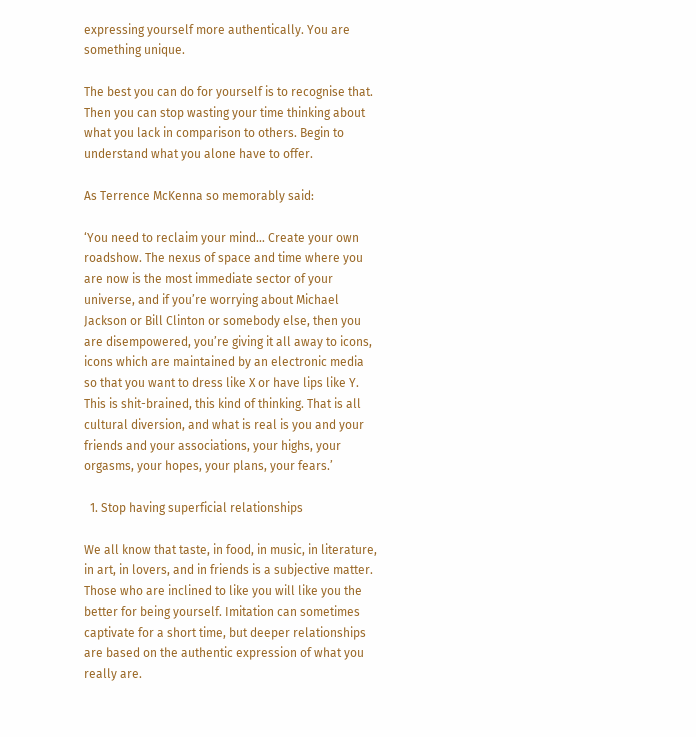expressing yourself more authentically. You are something unique.

The best you can do for yourself is to recognise that. Then you can stop wasting your time thinking about what you lack in comparison to others. Begin to understand what you alone have to offer.

As Terrence McKenna so memorably said:

‘You need to reclaim your mind… Create your own roadshow. The nexus of space and time where you are now is the most immediate sector of your universe, and if you’re worrying about Michael Jackson or Bill Clinton or somebody else, then you are disempowered, you’re giving it all away to icons, icons which are maintained by an electronic media so that you want to dress like X or have lips like Y. This is shit-brained, this kind of thinking. That is all cultural diversion, and what is real is you and your friends and your associations, your highs, your orgasms, your hopes, your plans, your fears.’

  1. Stop having superficial relationships

We all know that taste, in food, in music, in literature, in art, in lovers, and in friends is a subjective matter. Those who are inclined to like you will like you the better for being yourself. Imitation can sometimes captivate for a short time, but deeper relationships are based on the authentic expression of what you really are.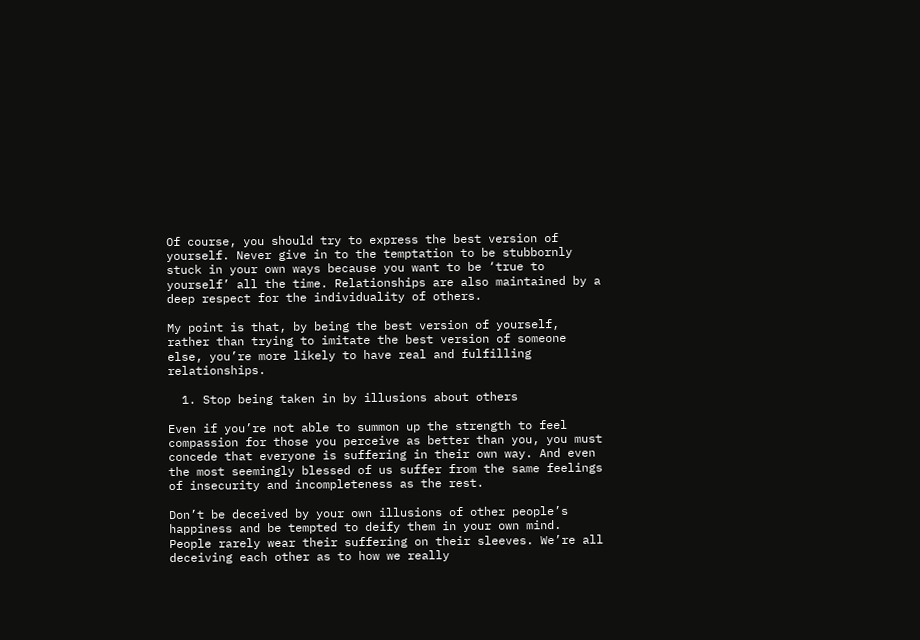Of course, you should try to express the best version of yourself. Never give in to the temptation to be stubbornly stuck in your own ways because you want to be ‘true to yourself’ all the time. Relationships are also maintained by a deep respect for the individuality of others.

My point is that, by being the best version of yourself, rather than trying to imitate the best version of someone else, you’re more likely to have real and fulfilling relationships.

  1. Stop being taken in by illusions about others

Even if you’re not able to summon up the strength to feel compassion for those you perceive as better than you, you must concede that everyone is suffering in their own way. And even the most seemingly blessed of us suffer from the same feelings of insecurity and incompleteness as the rest.

Don’t be deceived by your own illusions of other people’s happiness and be tempted to deify them in your own mind. People rarely wear their suffering on their sleeves. We’re all deceiving each other as to how we really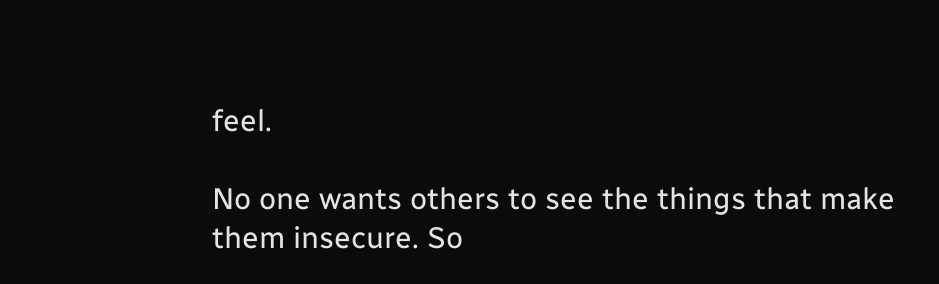feel.

No one wants others to see the things that make them insecure. So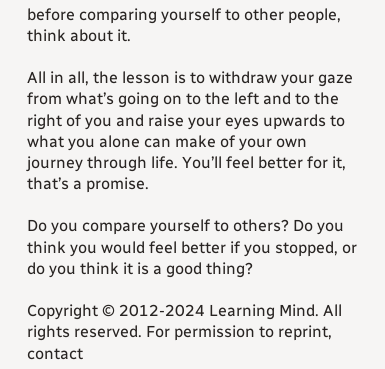before comparing yourself to other people, think about it.

All in all, the lesson is to withdraw your gaze from what’s going on to the left and to the right of you and raise your eyes upwards to what you alone can make of your own journey through life. You’ll feel better for it, that’s a promise.

Do you compare yourself to others? Do you think you would feel better if you stopped, or do you think it is a good thing?

Copyright © 2012-2024 Learning Mind. All rights reserved. For permission to reprint, contact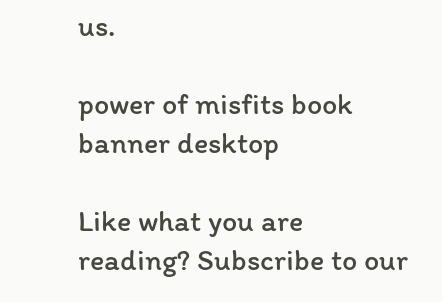us.

power of misfits book banner desktop

Like what you are reading? Subscribe to our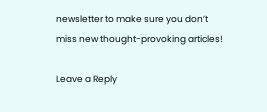newsletter to make sure you don’t miss new thought-provoking articles!

Leave a Reply